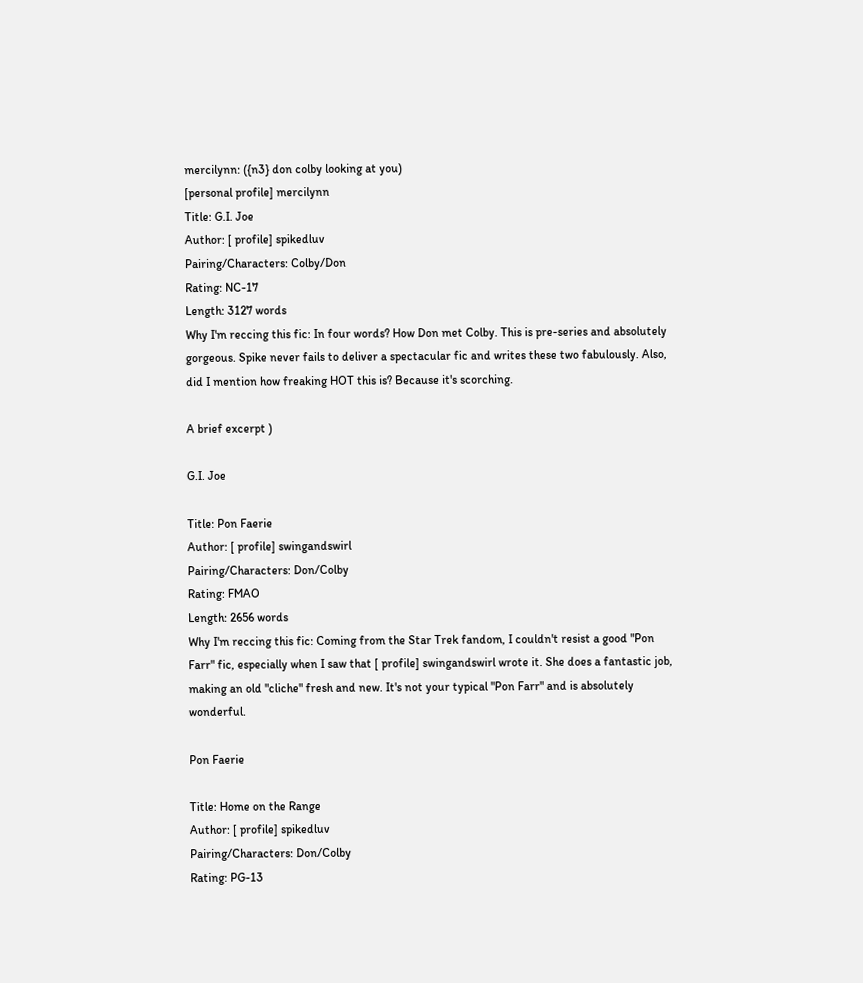mercilynn: ({n3} don colby looking at you)
[personal profile] mercilynn
Title: G.I. Joe
Author: [ profile] spikedluv
Pairing/Characters: Colby/Don
Rating: NC-17
Length: 3127 words
Why I'm reccing this fic: In four words? How Don met Colby. This is pre-series and absolutely gorgeous. Spike never fails to deliver a spectacular fic and writes these two fabulously. Also, did I mention how freaking HOT this is? Because it's scorching.

A brief excerpt )

G.I. Joe

Title: Pon Faerie
Author: [ profile] swingandswirl
Pairing/Characters: Don/Colby
Rating: FMAO
Length: 2656 words
Why I'm reccing this fic: Coming from the Star Trek fandom, I couldn't resist a good "Pon Farr" fic, especially when I saw that [ profile] swingandswirl wrote it. She does a fantastic job, making an old "cliche" fresh and new. It's not your typical "Pon Farr" and is absolutely wonderful.

Pon Faerie

Title: Home on the Range
Author: [ profile] spikedluv
Pairing/Characters: Don/Colby
Rating: PG-13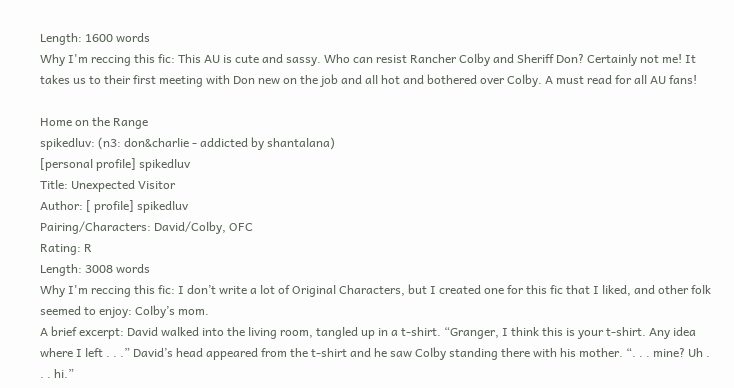Length: 1600 words
Why I'm reccing this fic: This AU is cute and sassy. Who can resist Rancher Colby and Sheriff Don? Certainly not me! It takes us to their first meeting with Don new on the job and all hot and bothered over Colby. A must read for all AU fans!

Home on the Range
spikedluv: (n3: don&charlie - addicted by shantalana)
[personal profile] spikedluv
Title: Unexpected Visitor
Author: [ profile] spikedluv
Pairing/Characters: David/Colby, OFC
Rating: R
Length: 3008 words
Why I'm reccing this fic: I don’t write a lot of Original Characters, but I created one for this fic that I liked, and other folk seemed to enjoy: Colby’s mom.
A brief excerpt: David walked into the living room, tangled up in a t-shirt. “Granger, I think this is your t-shirt. Any idea where I left . . .” David’s head appeared from the t-shirt and he saw Colby standing there with his mother. “. . . mine? Uh . . . hi.”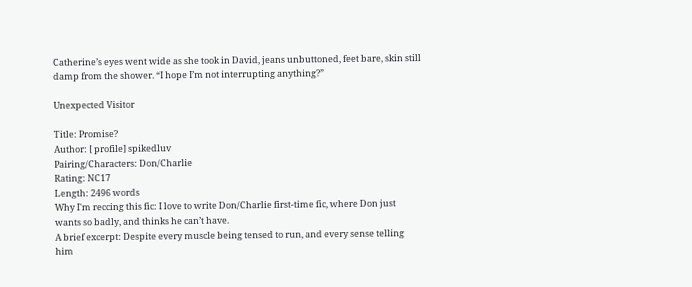Catherine’s eyes went wide as she took in David, jeans unbuttoned, feet bare, skin still damp from the shower. “I hope I’m not interrupting anything?”

Unexpected Visitor

Title: Promise?
Author: [ profile] spikedluv
Pairing/Characters: Don/Charlie
Rating: NC17
Length: 2496 words
Why I'm reccing this fic: I love to write Don/Charlie first-time fic, where Don just wants so badly, and thinks he can’t have.
A brief excerpt: Despite every muscle being tensed to run, and every sense telling him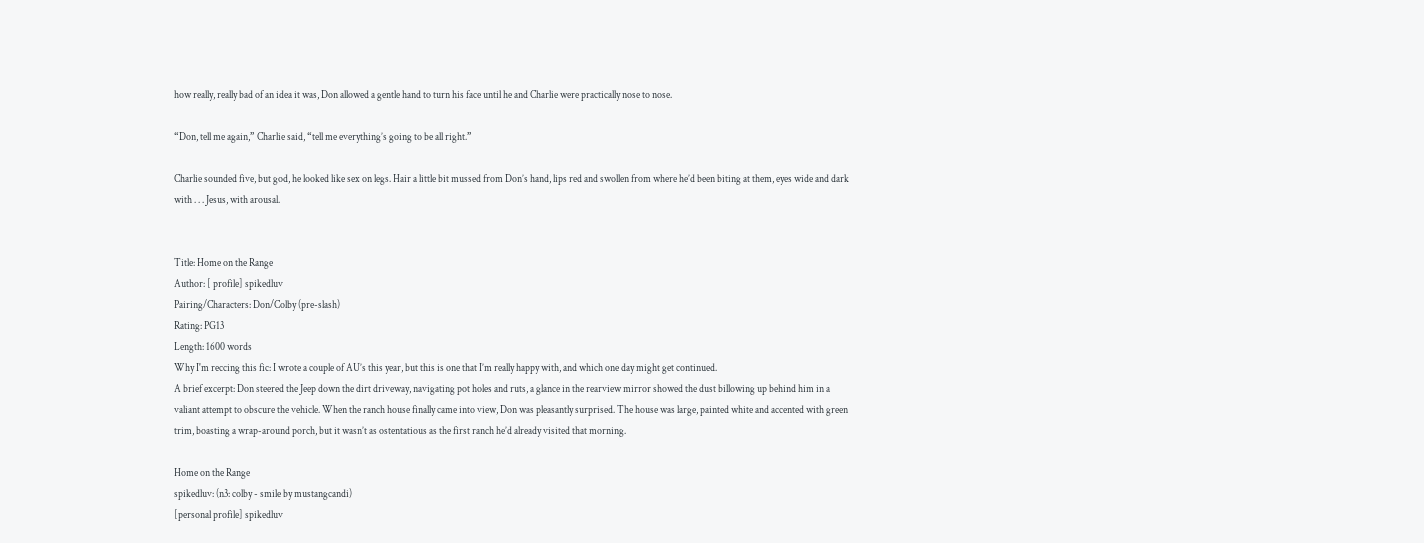how really, really bad of an idea it was, Don allowed a gentle hand to turn his face until he and Charlie were practically nose to nose.

“Don, tell me again,” Charlie said, “tell me everything’s going to be all right.”

Charlie sounded five, but god, he looked like sex on legs. Hair a little bit mussed from Don’s hand, lips red and swollen from where he’d been biting at them, eyes wide and dark with . . . Jesus, with arousal.


Title: Home on the Range
Author: [ profile] spikedluv
Pairing/Characters: Don/Colby (pre-slash)
Rating: PG13
Length: 1600 words
Why I'm reccing this fic: I wrote a couple of AU’s this year, but this is one that I’m really happy with, and which one day might get continued.
A brief excerpt: Don steered the Jeep down the dirt driveway, navigating pot holes and ruts, a glance in the rearview mirror showed the dust billowing up behind him in a valiant attempt to obscure the vehicle. When the ranch house finally came into view, Don was pleasantly surprised. The house was large, painted white and accented with green trim, boasting a wrap-around porch, but it wasn’t as ostentatious as the first ranch he’d already visited that morning.

Home on the Range
spikedluv: (n3: colby - smile by mustangcandi)
[personal profile] spikedluv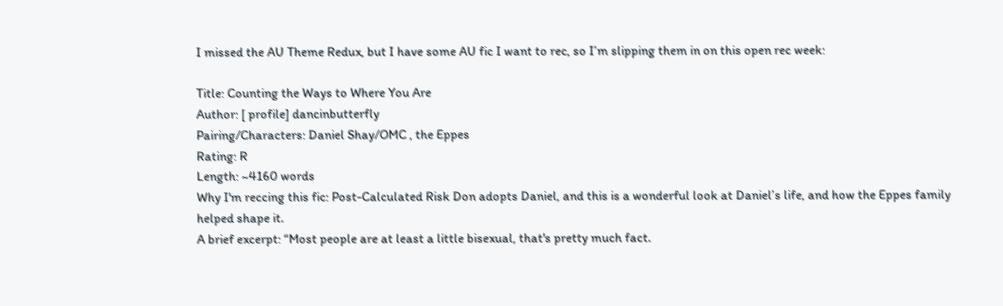I missed the AU Theme Redux, but I have some AU fic I want to rec, so I’m slipping them in on this open rec week:

Title: Counting the Ways to Where You Are
Author: [ profile] dancinbutterfly
Pairing/Characters: Daniel Shay/OMC , the Eppes
Rating: R
Length: ~4160 words
Why I'm reccing this fic: Post-Calculated Risk Don adopts Daniel, and this is a wonderful look at Daniel’s life, and how the Eppes family helped shape it.
A brief excerpt: “Most people are at least a little bisexual, that's pretty much fact.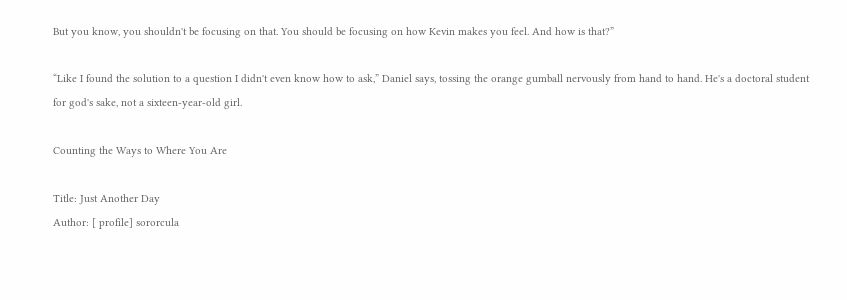But you know, you shouldn't be focusing on that. You should be focusing on how Kevin makes you feel. And how is that?”

“Like I found the solution to a question I didn't even know how to ask,” Daniel says, tossing the orange gumball nervously from hand to hand. He's a doctoral student for god's sake, not a sixteen-year-old girl.

Counting the Ways to Where You Are

Title: Just Another Day
Author: [ profile] sororcula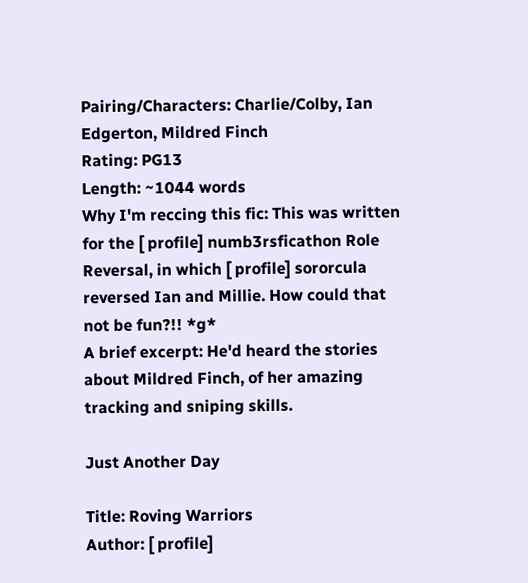Pairing/Characters: Charlie/Colby, Ian Edgerton, Mildred Finch
Rating: PG13
Length: ~1044 words
Why I'm reccing this fic: This was written for the [ profile] numb3rsficathon Role Reversal, in which [ profile] sororcula reversed Ian and Millie. How could that not be fun?!! *g*
A brief excerpt: He'd heard the stories about Mildred Finch, of her amazing tracking and sniping skills.

Just Another Day

Title: Roving Warriors
Author: [ profile]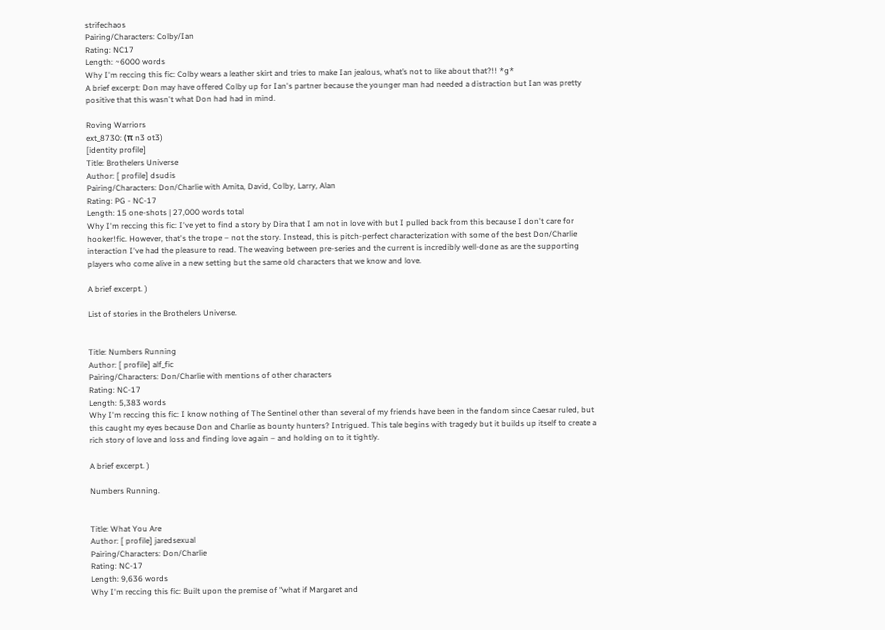strifechaos
Pairing/Characters: Colby/Ian
Rating: NC17
Length: ~6000 words
Why I'm reccing this fic: Colby wears a leather skirt and tries to make Ian jealous, what’s not to like about that?!! *g*
A brief excerpt: Don may have offered Colby up for Ian's partner because the younger man had needed a distraction but Ian was pretty positive that this wasn't what Don had had in mind.

Roving Warriors
ext_8730: (π n3 ot3)
[identity profile]
Title: Brothelers Universe
Author: [ profile] dsudis
Pairing/Characters: Don/Charlie with Amita, David, Colby, Larry, Alan
Rating: PG - NC-17
Length: 15 one-shots | 27,000 words total
Why I'm reccing this fic: I've yet to find a story by Dira that I am not in love with but I pulled back from this because I don't care for hooker!fic. However, that's the trope – not the story. Instead, this is pitch-perfect characterization with some of the best Don/Charlie interaction I've had the pleasure to read. The weaving between pre-series and the current is incredibly well-done as are the supporting players who come alive in a new setting but the same old characters that we know and love.

A brief excerpt. )

List of stories in the Brothelers Universe.


Title: Numbers Running
Author: [ profile] alf_fic
Pairing/Characters: Don/Charlie with mentions of other characters
Rating: NC-17
Length: 5,383 words
Why I'm reccing this fic: I know nothing of The Sentinel other than several of my friends have been in the fandom since Caesar ruled, but this caught my eyes because Don and Charlie as bounty hunters? Intrigued. This tale begins with tragedy but it builds up itself to create a rich story of love and loss and finding love again – and holding on to it tightly.

A brief excerpt. )

Numbers Running.


Title: What You Are
Author: [ profile] jaredsexual
Pairing/Characters: Don/Charlie
Rating: NC-17
Length: 9,636 words
Why I'm reccing this fic: Built upon the premise of "what if Margaret and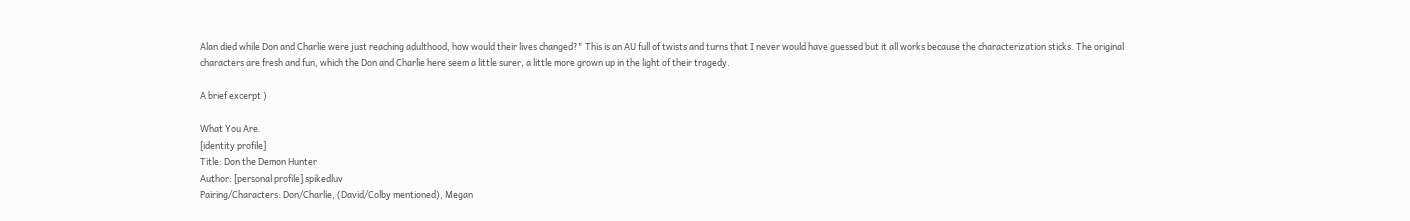Alan died while Don and Charlie were just reaching adulthood, how would their lives changed?" This is an AU full of twists and turns that I never would have guessed but it all works because the characterization sticks. The original characters are fresh and fun, which the Don and Charlie here seem a little surer, a little more grown up in the light of their tragedy.

A brief excerpt )

What You Are.
[identity profile]
Title: Don the Demon Hunter
Author: [personal profile] spikedluv
Pairing/Characters: Don/Charlie, (David/Colby mentioned), Megan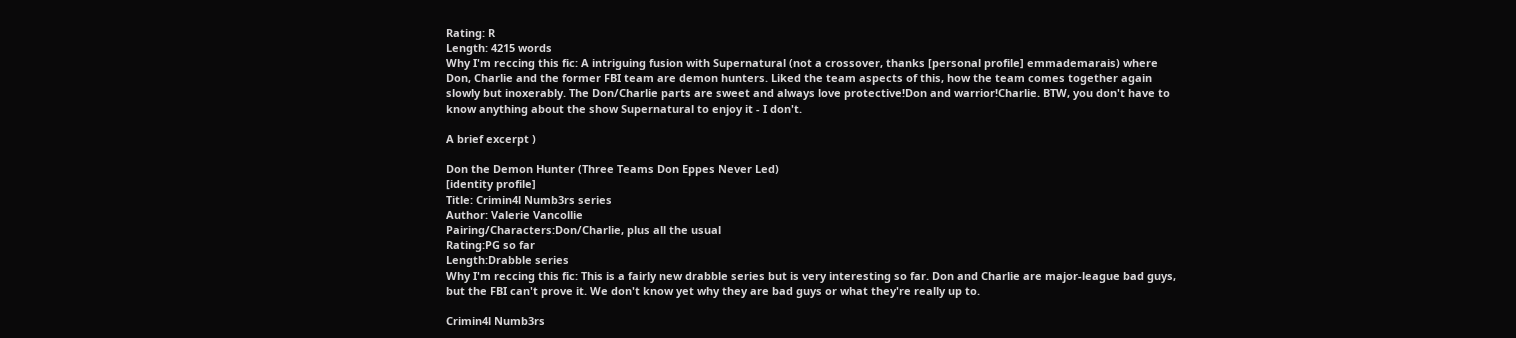Rating: R
Length: 4215 words
Why I'm reccing this fic: A intriguing fusion with Supernatural (not a crossover, thanks [personal profile] emmademarais) where Don, Charlie and the former FBI team are demon hunters. Liked the team aspects of this, how the team comes together again slowly but inoxerably. The Don/Charlie parts are sweet and always love protective!Don and warrior!Charlie. BTW, you don't have to know anything about the show Supernatural to enjoy it - I don't.

A brief excerpt )

Don the Demon Hunter (Three Teams Don Eppes Never Led)
[identity profile]
Title: Crimin4l Numb3rs series
Author: Valerie Vancollie
Pairing/Characters:Don/Charlie, plus all the usual
Rating:PG so far
Length:Drabble series
Why I'm reccing this fic: This is a fairly new drabble series but is very interesting so far. Don and Charlie are major-league bad guys, but the FBI can't prove it. We don't know yet why they are bad guys or what they're really up to.

Crimin4l Numb3rs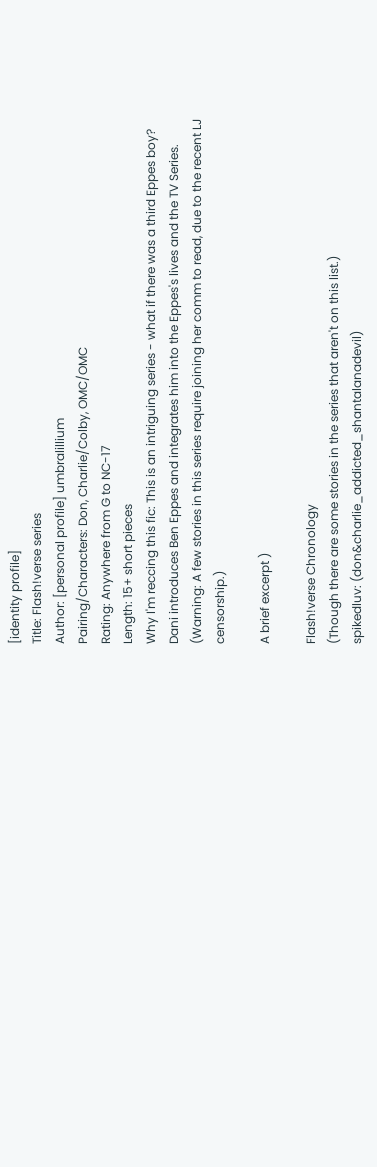[identity profile]
Title: Flash!verse series
Author: [personal profile] umbralillium
Pairing/Characters: Don, Charlie/Colby, OMC/OMC
Rating: Anywhere from G to NC-17
Length: 15+ short pieces
Why I'm reccing this fic: This is an intriguing series - what if there was a third Eppes boy? Dani introduces Ben Eppes and integrates him into the Eppes's lives and the TV Series. (Warning: A few stories in this series require joining her comm to read, due to the recent LJ censorship.)

A brief excerpt )

Flash!verse Chronology
(Though there are some stories in the series that aren't on this list.)
spikedluv: (don&charlie_addicted_shantalanadevil)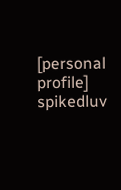[personal profile] spikedluv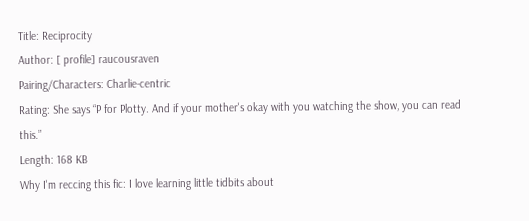Title: Reciprocity
Author: [ profile] raucousraven
Pairing/Characters: Charlie-centric
Rating: She says “P for Plotty. And if your mother's okay with you watching the show, you can read this.”
Length: 168 KB
Why I'm reccing this fic: I love learning little tidbits about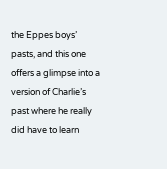the Eppes boys’ pasts, and this one offers a glimpse into a version of Charlie’s past where he really did have to learn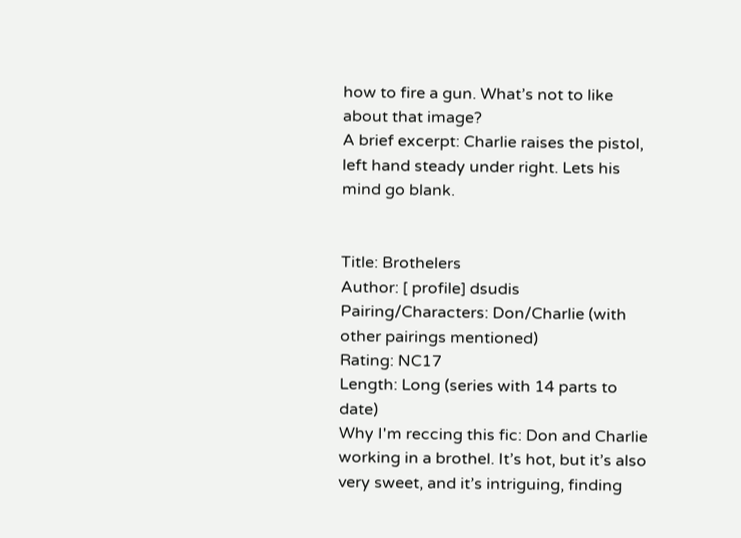how to fire a gun. What’s not to like about that image?
A brief excerpt: Charlie raises the pistol, left hand steady under right. Lets his mind go blank.


Title: Brothelers
Author: [ profile] dsudis
Pairing/Characters: Don/Charlie (with other pairings mentioned)
Rating: NC17
Length: Long (series with 14 parts to date)
Why I'm reccing this fic: Don and Charlie working in a brothel. It’s hot, but it’s also very sweet, and it’s intriguing, finding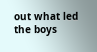out what led the boys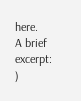here.
A brief excerpt: )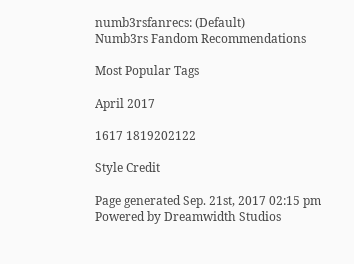numb3rsfanrecs: (Default)
Numb3rs Fandom Recommendations

Most Popular Tags

April 2017

1617 1819202122

Style Credit

Page generated Sep. 21st, 2017 02:15 pm
Powered by Dreamwidth Studios